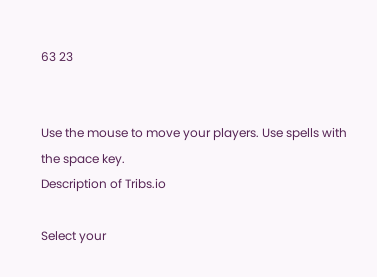63 23


Use the mouse to move your players. Use spells with the space key.
Description of Tribs.io

Select your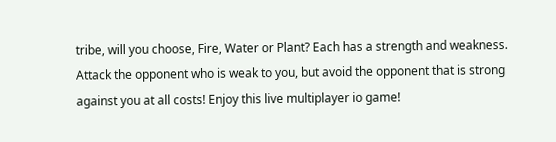tribe, will you choose, Fire, Water or Plant? Each has a strength and weakness. Attack the opponent who is weak to you, but avoid the opponent that is strong against you at all costs! Enjoy this live multiplayer io game!